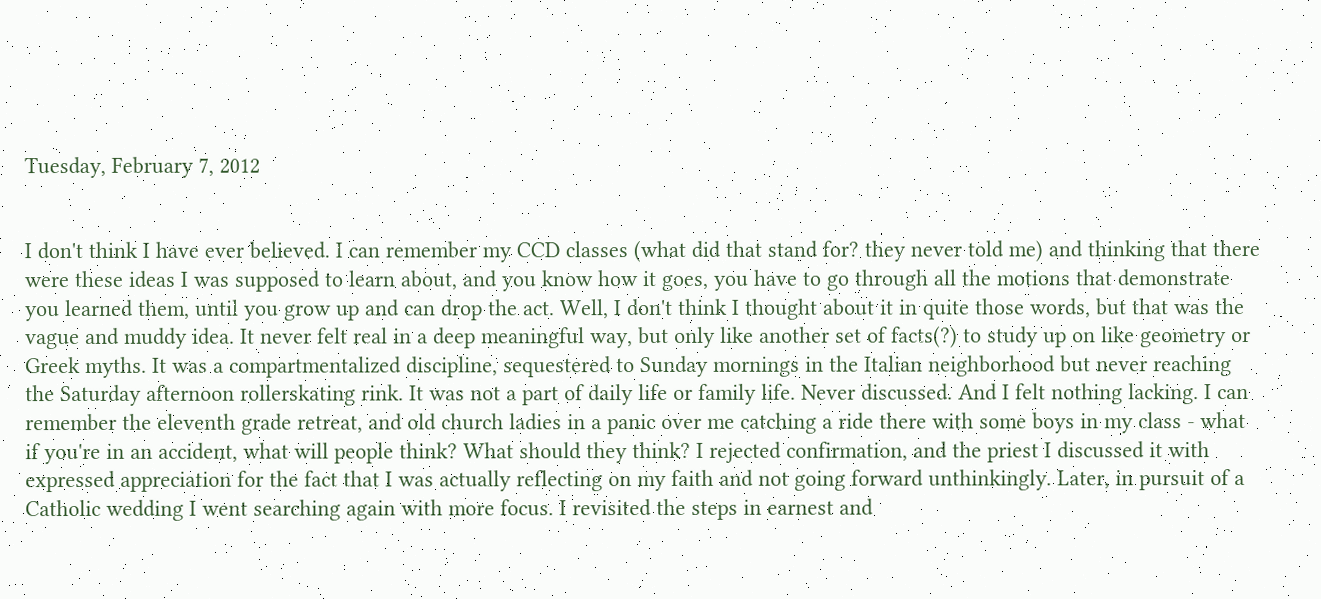Tuesday, February 7, 2012


I don't think I have ever believed. I can remember my CCD classes (what did that stand for? they never told me) and thinking that there were these ideas I was supposed to learn about, and you know how it goes, you have to go through all the motions that demonstrate you learned them, until you grow up and can drop the act. Well, I don't think I thought about it in quite those words, but that was the vague and muddy idea. It never felt real in a deep meaningful way, but only like another set of facts(?) to study up on like geometry or Greek myths. It was a compartmentalized discipline, sequestered to Sunday mornings in the Italian neighborhood but never reaching the Saturday afternoon rollerskating rink. It was not a part of daily life or family life. Never discussed. And I felt nothing lacking. I can remember the eleventh grade retreat, and old church ladies in a panic over me catching a ride there with some boys in my class - what if you're in an accident, what will people think? What should they think? I rejected confirmation, and the priest I discussed it with expressed appreciation for the fact that I was actually reflecting on my faith and not going forward unthinkingly. Later, in pursuit of a Catholic wedding I went searching again with more focus. I revisited the steps in earnest and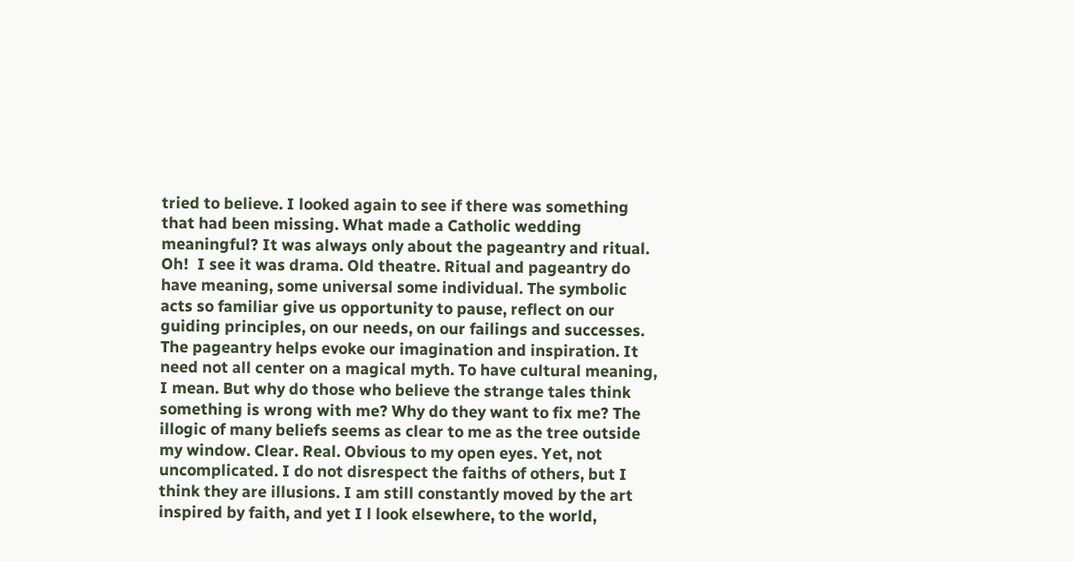tried to believe. I looked again to see if there was something that had been missing. What made a Catholic wedding meaningful? It was always only about the pageantry and ritual. Oh!  I see it was drama. Old theatre. Ritual and pageantry do have meaning, some universal some individual. The symbolic acts so familiar give us opportunity to pause, reflect on our guiding principles, on our needs, on our failings and successes. The pageantry helps evoke our imagination and inspiration. It need not all center on a magical myth. To have cultural meaning, I mean. But why do those who believe the strange tales think something is wrong with me? Why do they want to fix me? The illogic of many beliefs seems as clear to me as the tree outside my window. Clear. Real. Obvious to my open eyes. Yet, not uncomplicated. I do not disrespect the faiths of others, but I think they are illusions. I am still constantly moved by the art inspired by faith, and yet I l look elsewhere, to the world,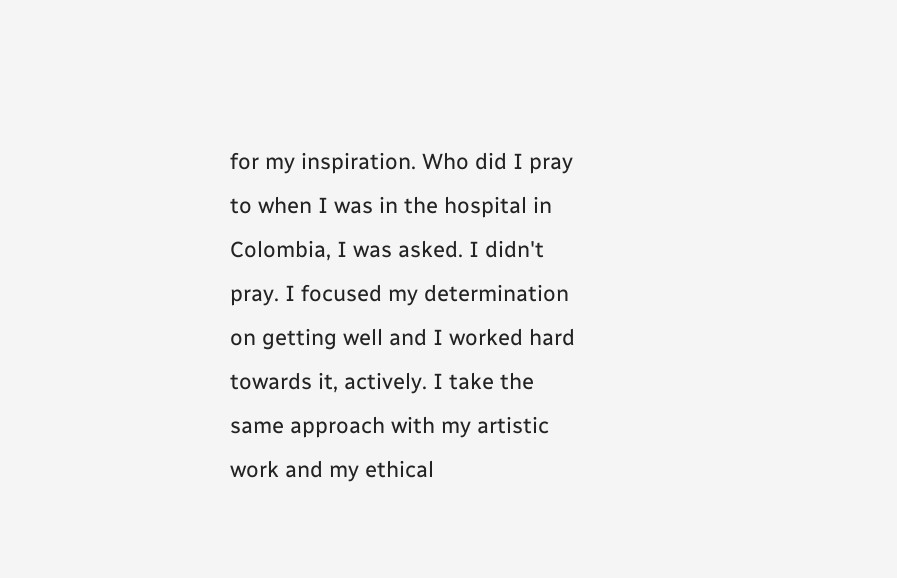for my inspiration. Who did I pray to when I was in the hospital in Colombia, I was asked. I didn't pray. I focused my determination on getting well and I worked hard towards it, actively. I take the same approach with my artistic work and my ethical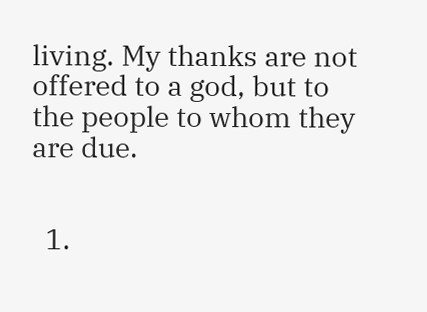living. My thanks are not offered to a god, but to the people to whom they are due.


  1.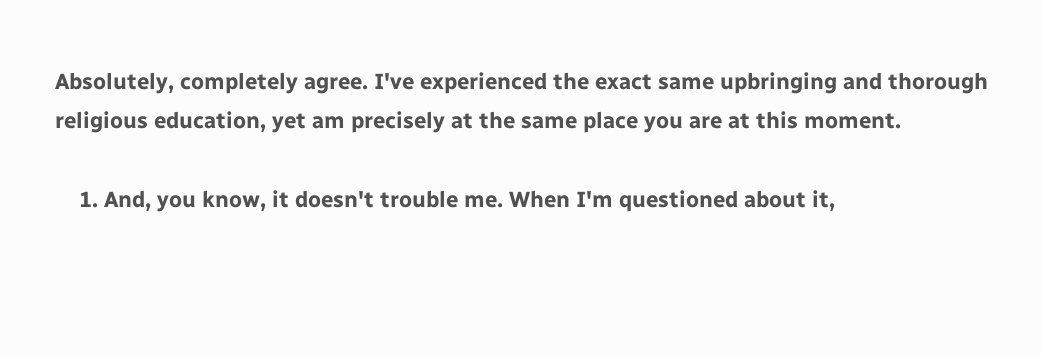Absolutely, completely agree. I've experienced the exact same upbringing and thorough religious education, yet am precisely at the same place you are at this moment.

    1. And, you know, it doesn't trouble me. When I'm questioned about it,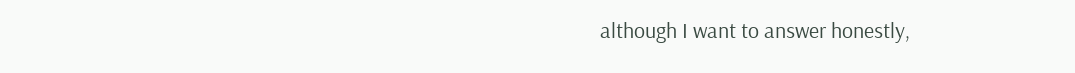although I want to answer honestly,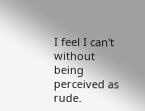I feel I can't without being perceived as rude.